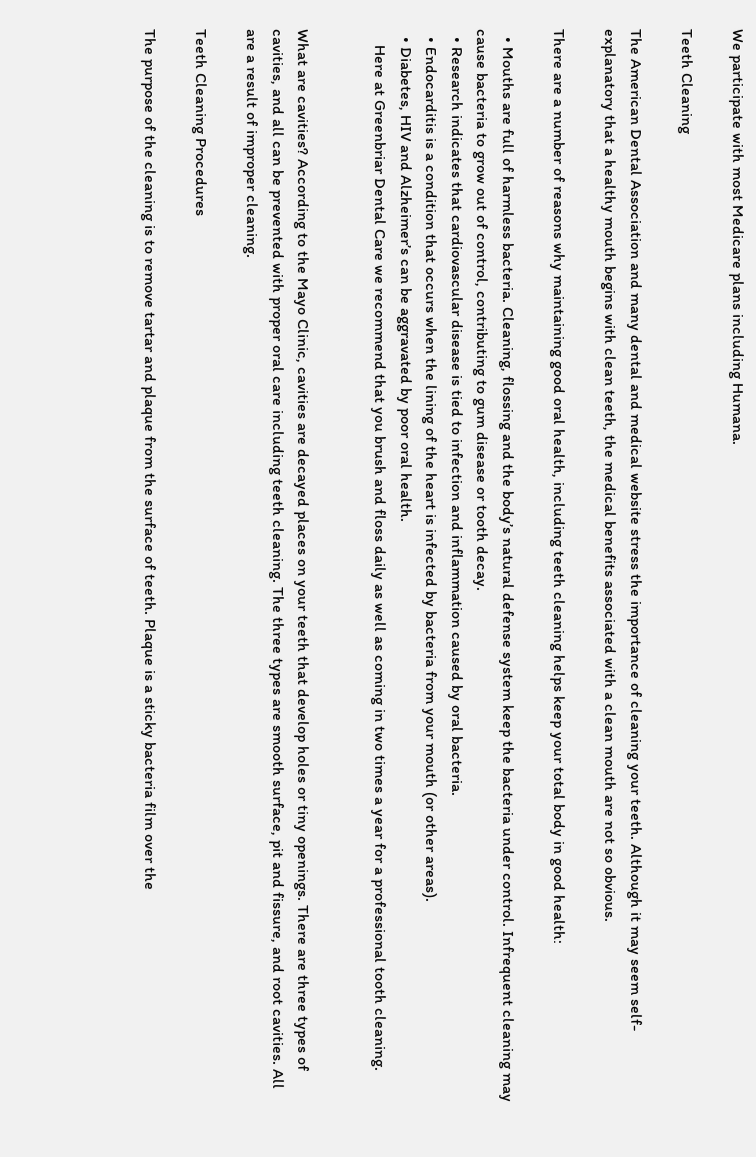We participate with most Medicare plans including Humana.

Teeth Cleaning

The American Dental Association and many dental and medical website stress the importance of cleaning your teeth. Although it may seem self-explanatory that a healthy mouth begins with clean teeth, the medical benefits associated with a clean mouth are not so obvious.

There are a number of reasons why maintaining good oral health, including teeth cleaning helps keep your total body in good health:

  • Mouths are full of harmless bacteria. Cleaning, flossing and the body’s natural defense system keep the bacteria under control. Infrequent cleaning may cause bacteria to grow out of control, contributing to gum disease or tooth decay.
  • Research indicates that cardiovascular disease is tied to infection and inflammation caused by oral bacteria.
  • Endocarditis is a condition that occurs when the lining of the heart is infected by bacteria from your mouth (or other areas).
  • Diabetes, HIV and Alzheimer’s can be aggravated by poor oral health.
    Here at Greenbriar Dental Care we recommend that you brush and floss daily as well as coming in two times a year for a professional tooth cleaning.


What are cavities? According to the Mayo Clinic, cavities are decayed places on your teeth that develop holes or tiny openings. There are three types of cavities, and all can be prevented with proper oral care including teeth cleaning. The three types are smooth surface, pit and fissure, and root cavities. All are a result of improper cleaning.

Teeth Cleaning Procedures

The purpose of the cleaning is to remove tartar and plaque from the surface of teeth. Plaque is a sticky bacteria film over the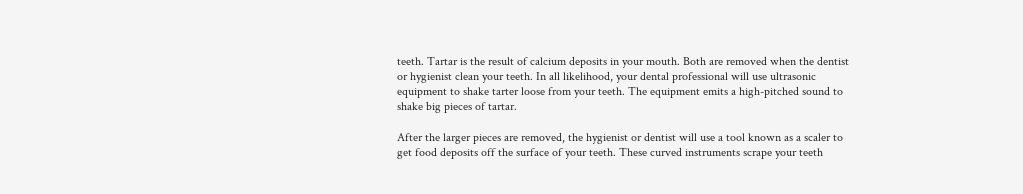teeth. Tartar is the result of calcium deposits in your mouth. Both are removed when the dentist or hygienist clean your teeth. In all likelihood, your dental professional will use ultrasonic equipment to shake tarter loose from your teeth. The equipment emits a high-pitched sound to shake big pieces of tartar.

After the larger pieces are removed, the hygienist or dentist will use a tool known as a scaler to get food deposits off the surface of your teeth. These curved instruments scrape your teeth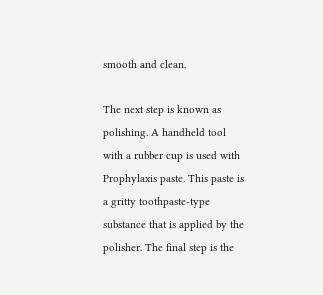smooth and clean.

The next step is known as polishing. A handheld tool with a rubber cup is used with Prophylaxis paste. This paste is a gritty toothpaste-type substance that is applied by the polisher. The final step is the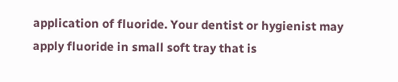application of fluoride. Your dentist or hygienist may apply fluoride in small soft tray that is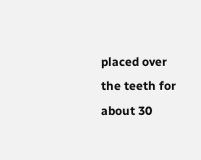placed over the teeth for about 30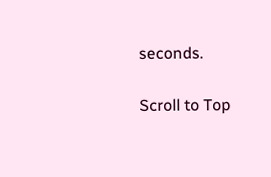seconds.

Scroll to Top